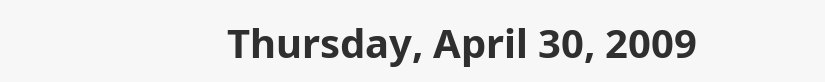Thursday, April 30, 2009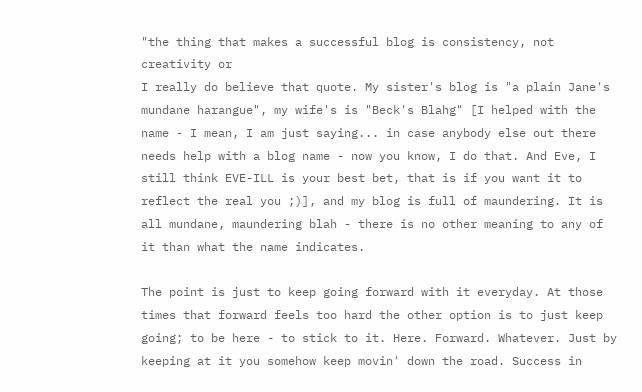"the thing that makes a successful blog is consistency, not creativity or
I really do believe that quote. My sister's blog is "a plain Jane's mundane harangue", my wife's is "Beck's Blahg" [I helped with the name - I mean, I am just saying... in case anybody else out there needs help with a blog name - now you know, I do that. And Eve, I still think EVE-ILL is your best bet, that is if you want it to reflect the real you ;)], and my blog is full of maundering. It is all mundane, maundering blah - there is no other meaning to any of it than what the name indicates.

The point is just to keep going forward with it everyday. At those times that forward feels too hard the other option is to just keep going; to be here - to stick to it. Here. Forward. Whatever. Just by keeping at it you somehow keep movin' down the road. Success in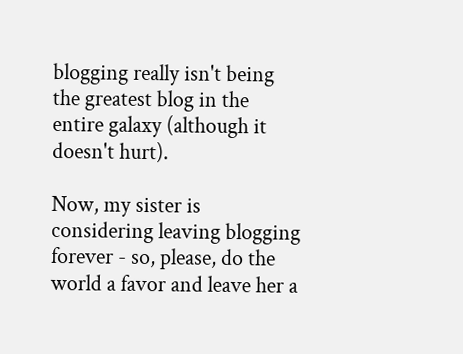blogging really isn't being the greatest blog in the entire galaxy (although it doesn't hurt).

Now, my sister is considering leaving blogging forever - so, please, do the world a favor and leave her a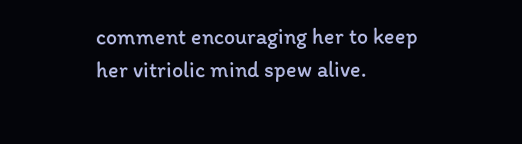comment encouraging her to keep her vitriolic mind spew alive.